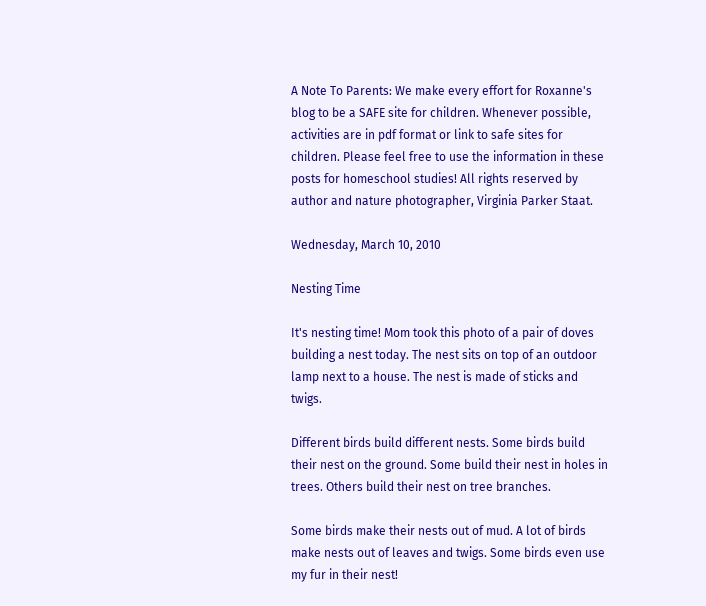A Note To Parents: We make every effort for Roxanne's blog to be a SAFE site for children. Whenever possible, activities are in pdf format or link to safe sites for children. Please feel free to use the information in these posts for homeschool studies! All rights reserved by author and nature photographer, Virginia Parker Staat.

Wednesday, March 10, 2010

Nesting Time

It's nesting time! Mom took this photo of a pair of doves building a nest today. The nest sits on top of an outdoor lamp next to a house. The nest is made of sticks and twigs.

Different birds build different nests. Some birds build their nest on the ground. Some build their nest in holes in trees. Others build their nest on tree branches.

Some birds make their nests out of mud. A lot of birds make nests out of leaves and twigs. Some birds even use my fur in their nest!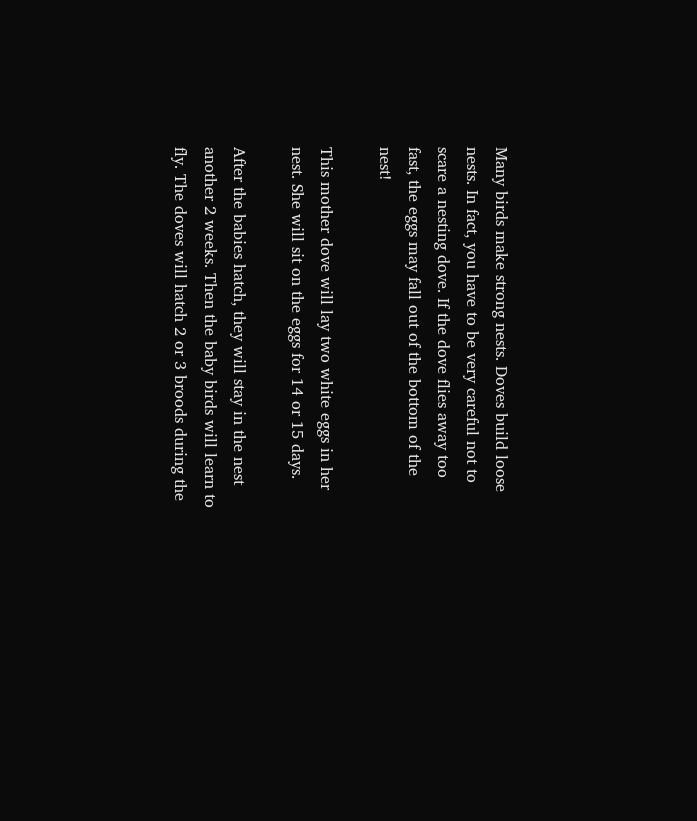Many birds make strong nests. Doves build loose nests. In fact, you have to be very careful not to scare a nesting dove. If the dove flies away too fast, the eggs may fall out of the bottom of the nest!

This mother dove will lay two white eggs in her nest. She will sit on the eggs for 14 or 15 days.

After the babies hatch, they will stay in the nest another 2 weeks. Then the baby birds will learn to fly. The doves will hatch 2 or 3 broods during the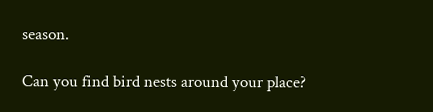season.

Can you find bird nests around your place?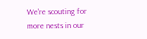We're scouting for more nests in our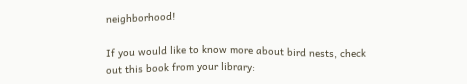neighborhood!

If you would like to know more about bird nests, check out this book from your library: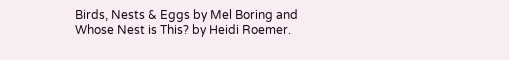Birds, Nests & Eggs by Mel Boring and Whose Nest is This? by Heidi Roemer.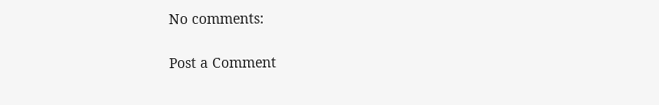No comments:

Post a Comment